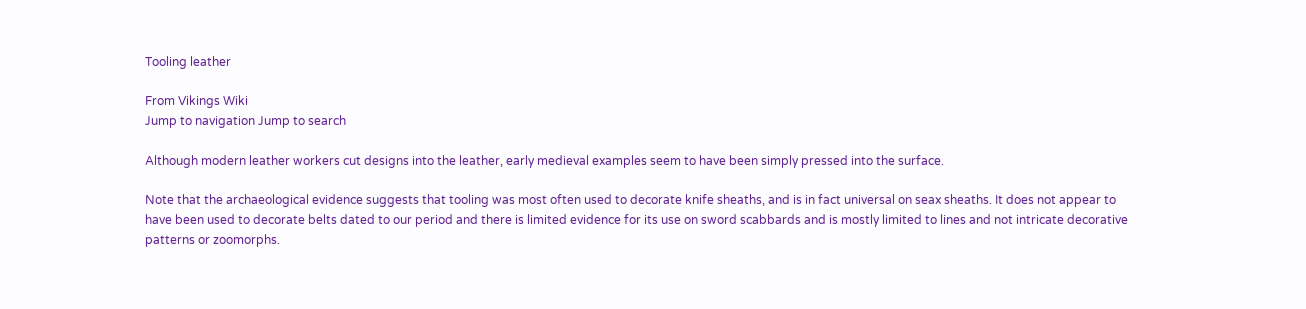Tooling leather

From Vikings Wiki
Jump to navigation Jump to search

Although modern leather workers cut designs into the leather, early medieval examples seem to have been simply pressed into the surface.

Note that the archaeological evidence suggests that tooling was most often used to decorate knife sheaths, and is in fact universal on seax sheaths. It does not appear to have been used to decorate belts dated to our period and there is limited evidence for its use on sword scabbards and is mostly limited to lines and not intricate decorative patterns or zoomorphs.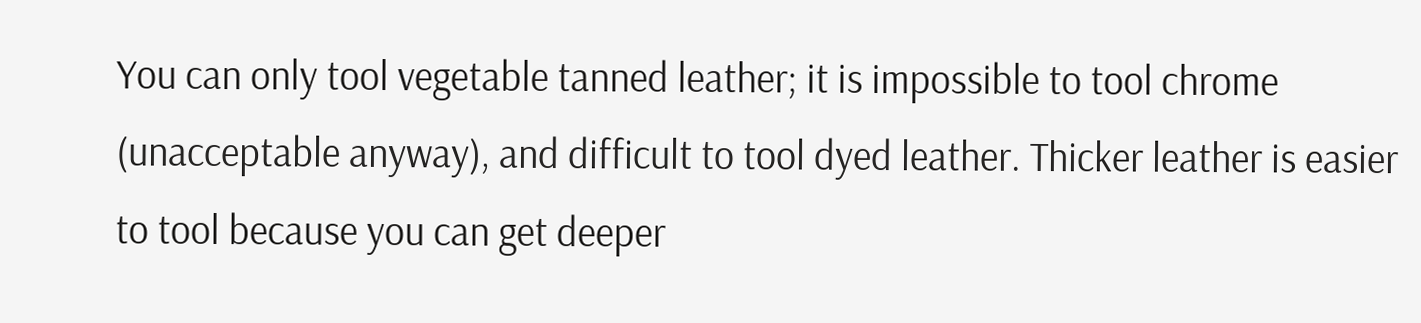You can only tool vegetable tanned leather; it is impossible to tool chrome (unacceptable anyway), and difficult to tool dyed leather. Thicker leather is easier to tool because you can get deeper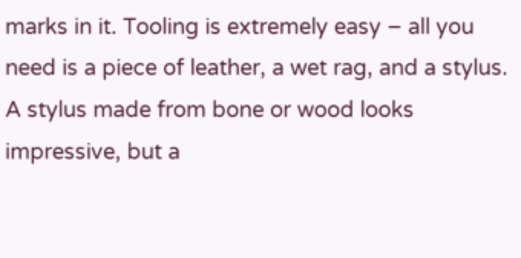marks in it. Tooling is extremely easy – all you need is a piece of leather, a wet rag, and a stylus. A stylus made from bone or wood looks impressive, but a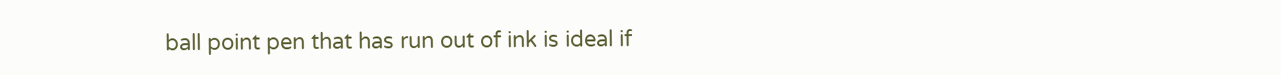ball point pen that has run out of ink is ideal if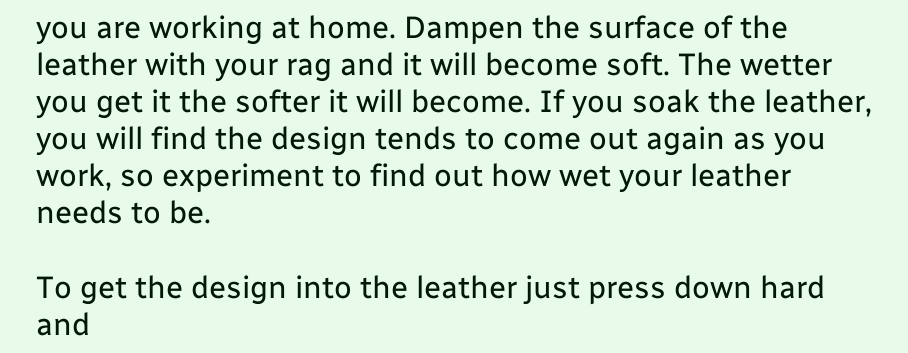you are working at home. Dampen the surface of the leather with your rag and it will become soft. The wetter you get it the softer it will become. If you soak the leather, you will find the design tends to come out again as you work, so experiment to find out how wet your leather needs to be.

To get the design into the leather just press down hard and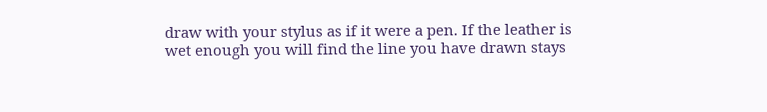draw with your stylus as if it were a pen. If the leather is wet enough you will find the line you have drawn stays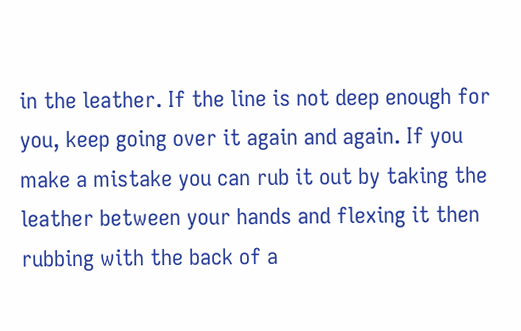in the leather. If the line is not deep enough for you, keep going over it again and again. If you make a mistake you can rub it out by taking the leather between your hands and flexing it then rubbing with the back of a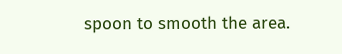spoon to smooth the area.